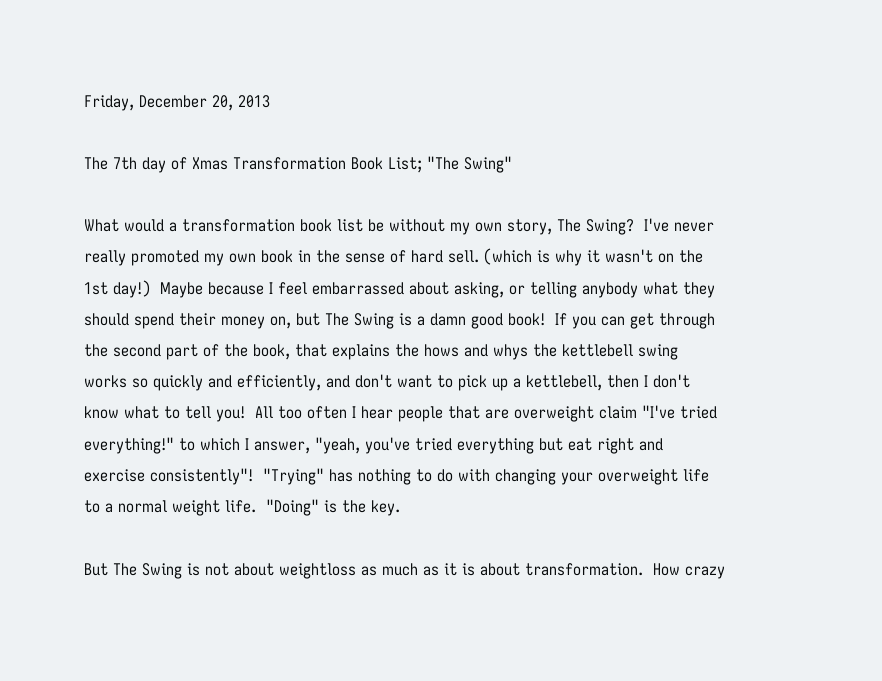Friday, December 20, 2013

The 7th day of Xmas Transformation Book List; "The Swing"

What would a transformation book list be without my own story, The Swing?  I've never really promoted my own book in the sense of hard sell. (which is why it wasn't on the 1st day!)  Maybe because I feel embarrassed about asking, or telling anybody what they should spend their money on, but The Swing is a damn good book!  If you can get through the second part of the book, that explains the hows and whys the kettlebell swing works so quickly and efficiently, and don't want to pick up a kettlebell, then I don't know what to tell you!  All too often I hear people that are overweight claim "I've tried everything!" to which I answer, "yeah, you've tried everything but eat right and exercise consistently"!  "Trying" has nothing to do with changing your overweight life to a normal weight life.  "Doing" is the key.

But The Swing is not about weightloss as much as it is about transformation.  How crazy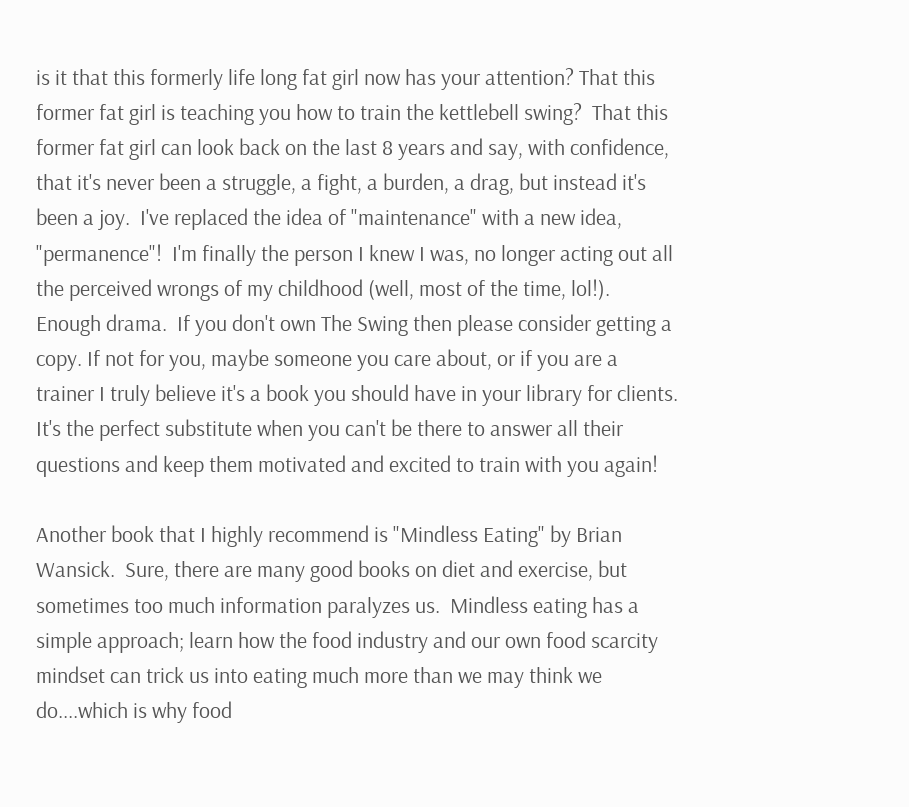is it that this formerly life long fat girl now has your attention? That this former fat girl is teaching you how to train the kettlebell swing?  That this former fat girl can look back on the last 8 years and say, with confidence, that it's never been a struggle, a fight, a burden, a drag, but instead it's been a joy.  I've replaced the idea of "maintenance" with a new idea, "permanence"!  I'm finally the person I knew I was, no longer acting out all the perceived wrongs of my childhood (well, most of the time, lol!).  Enough drama.  If you don't own The Swing then please consider getting a copy. If not for you, maybe someone you care about, or if you are a trainer I truly believe it's a book you should have in your library for clients.  It's the perfect substitute when you can't be there to answer all their questions and keep them motivated and excited to train with you again!

Another book that I highly recommend is "Mindless Eating" by Brian Wansick.  Sure, there are many good books on diet and exercise, but sometimes too much information paralyzes us.  Mindless eating has a simple approach; learn how the food industry and our own food scarcity mindset can trick us into eating much more than we may think we do....which is why food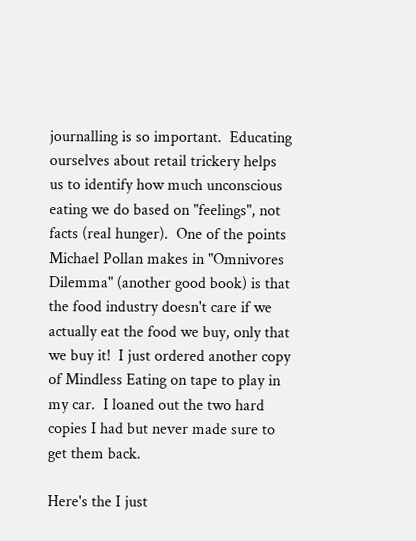journalling is so important.  Educating ourselves about retail trickery helps us to identify how much unconscious eating we do based on "feelings", not facts (real hunger).  One of the points Michael Pollan makes in "Omnivores Dilemma" (another good book) is that the food industry doesn't care if we actually eat the food we buy, only that we buy it!  I just ordered another copy of Mindless Eating on tape to play in my car.  I loaned out the two hard copies I had but never made sure to get them back.

Here's the I just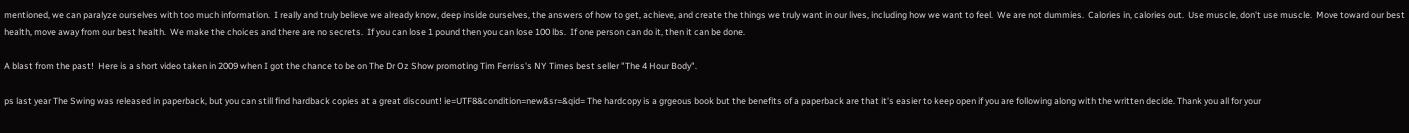mentioned, we can paralyze ourselves with too much information.  I really and truly believe we already know, deep inside ourselves, the answers of how to get, achieve, and create the things we truly want in our lives, including how we want to feel.  We are not dummies.  Calories in, calories out.  Use muscle, don't use muscle.  Move toward our best health, move away from our best health.  We make the choices and there are no secrets.  If you can lose 1 pound then you can lose 100 lbs.  If one person can do it, then it can be done.

A blast from the past!  Here is a short video taken in 2009 when I got the chance to be on The Dr Oz Show promoting Tim Ferriss's NY Times best seller "The 4 Hour Body".

ps last year The Swing was released in paperback, but you can still find hardback copies at a great discount! ie=UTF8&condition=new&sr=&qid= The hardcopy is a grgeous book but the benefits of a paperback are that it's easier to keep open if you are following along with the written decide. Thank you all for your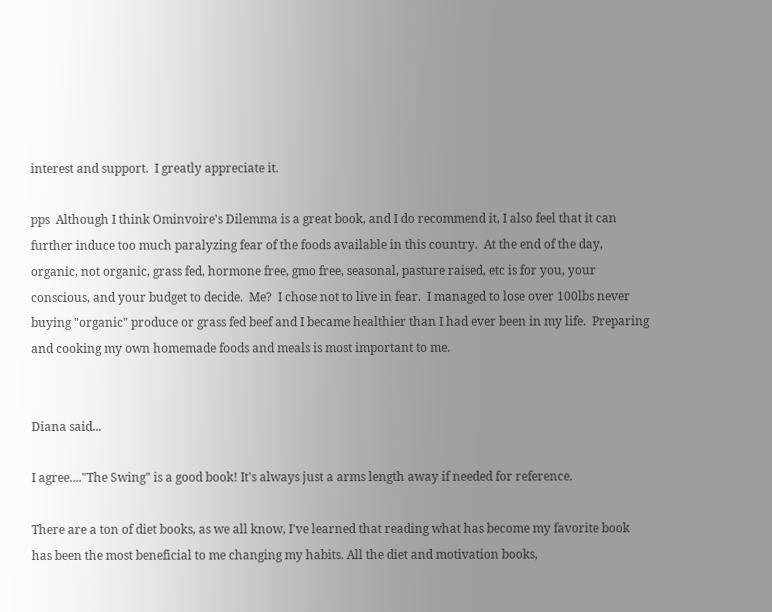interest and support.  I greatly appreciate it.

pps  Although I think Ominvoire's Dilemma is a great book, and I do recommend it, I also feel that it can further induce too much paralyzing fear of the foods available in this country.  At the end of the day, organic, not organic, grass fed, hormone free, gmo free, seasonal, pasture raised, etc is for you, your conscious, and your budget to decide.  Me?  I chose not to live in fear.  I managed to lose over 100lbs never buying "organic" produce or grass fed beef and I became healthier than I had ever been in my life.  Preparing and cooking my own homemade foods and meals is most important to me.


Diana said...

I agree...."The Swing" is a good book! It's always just a arms length away if needed for reference.

There are a ton of diet books, as we all know, I've learned that reading what has become my favorite book has been the most beneficial to me changing my habits. All the diet and motivation books,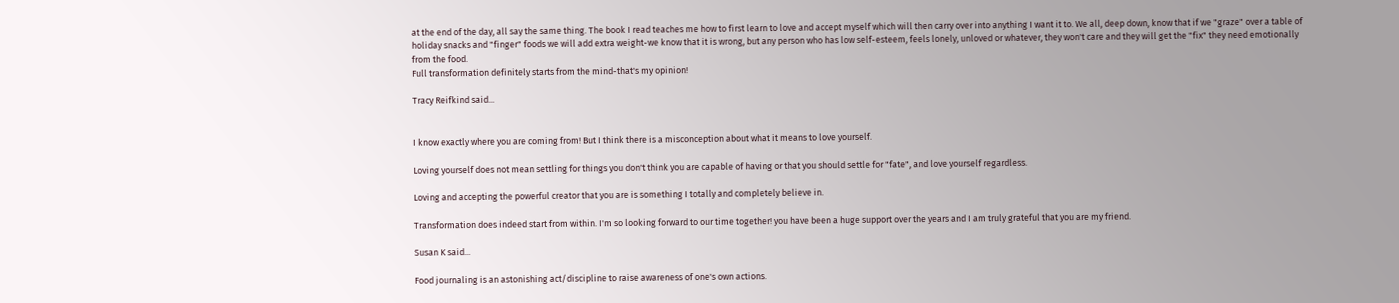at the end of the day, all say the same thing. The book I read teaches me how to first learn to love and accept myself which will then carry over into anything I want it to. We all, deep down, know that if we "graze" over a table of holiday snacks and "finger" foods we will add extra weight-we know that it is wrong, but any person who has low self-esteem, feels lonely, unloved or whatever, they won't care and they will get the "fix" they need emotionally from the food.
Full transformation definitely starts from the mind-that's my opinion!

Tracy Reifkind said...


I know exactly where you are coming from! But I think there is a misconception about what it means to love yourself.

Loving yourself does not mean settling for things you don't think you are capable of having or that you should settle for "fate", and love yourself regardless.

Loving and accepting the powerful creator that you are is something I totally and completely believe in.

Transformation does indeed start from within. I'm so looking forward to our time together! you have been a huge support over the years and I am truly grateful that you are my friend.

Susan K said...

Food journaling is an astonishing act/discipline to raise awareness of one's own actions.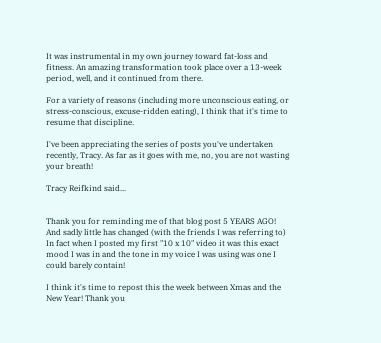It was instrumental in my own journey toward fat-loss and fitness. An amazing transformation took place over a 13-week period, well, and it continued from there.

For a variety of reasons (including more unconscious eating, or stress-conscious, excuse-ridden eating), I think that it's time to resume that discipline.

I've been appreciating the series of posts you've undertaken recently, Tracy. As far as it goes with me, no, you are not wasting your breath!

Tracy Reifkind said...


Thank you for reminding me of that blog post 5 YEARS AGO! And sadly little has changed (with the friends I was referring to) In fact when I posted my first "10 x 10" video it was this exact mood I was in and the tone in my voice I was using was one I could barely contain!

I think it's time to repost this the week between Xmas and the New Year! Thank you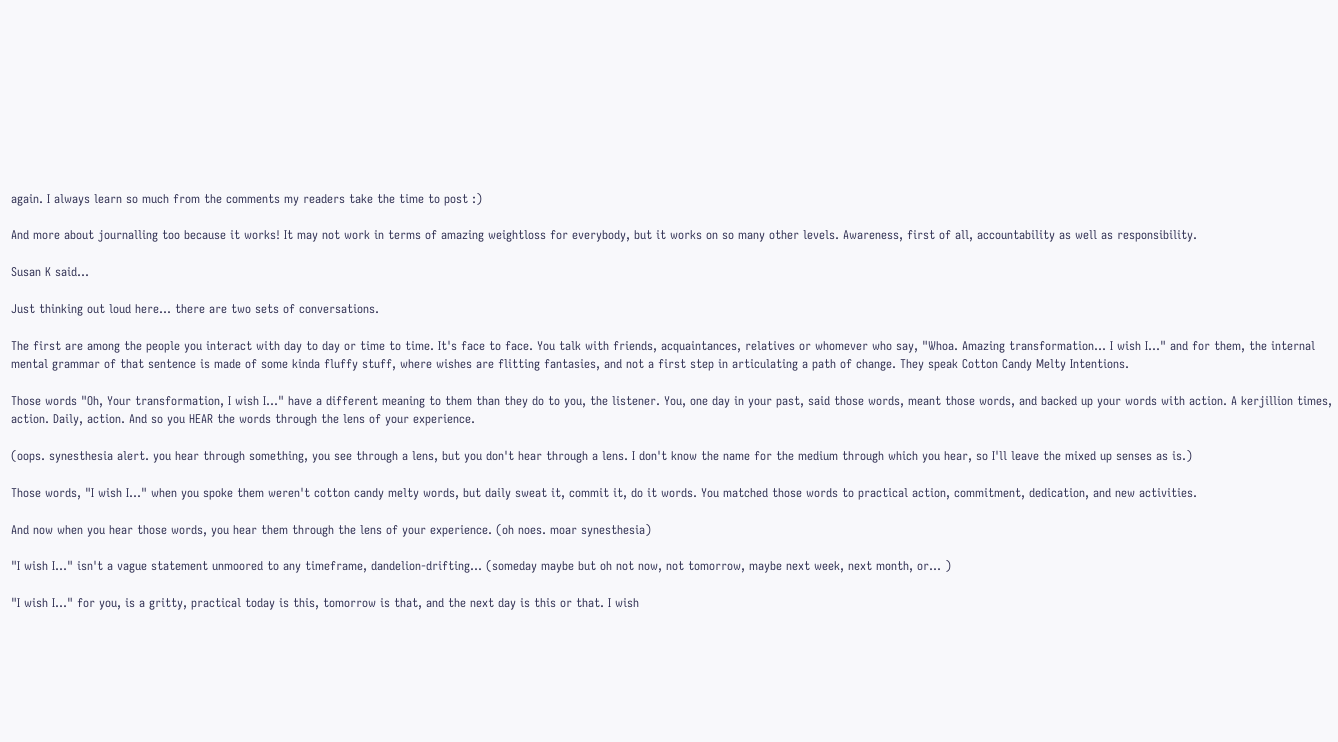again. I always learn so much from the comments my readers take the time to post :)

And more about journalling too because it works! It may not work in terms of amazing weightloss for everybody, but it works on so many other levels. Awareness, first of all, accountability as well as responsibility.

Susan K said...

Just thinking out loud here... there are two sets of conversations.

The first are among the people you interact with day to day or time to time. It's face to face. You talk with friends, acquaintances, relatives or whomever who say, "Whoa. Amazing transformation… I wish I…" and for them, the internal mental grammar of that sentence is made of some kinda fluffy stuff, where wishes are flitting fantasies, and not a first step in articulating a path of change. They speak Cotton Candy Melty Intentions.

Those words "Oh, Your transformation, I wish I…" have a different meaning to them than they do to you, the listener. You, one day in your past, said those words, meant those words, and backed up your words with action. A kerjillion times, action. Daily, action. And so you HEAR the words through the lens of your experience.

(oops. synesthesia alert. you hear through something, you see through a lens, but you don't hear through a lens. I don't know the name for the medium through which you hear, so I'll leave the mixed up senses as is.)

Those words, "I wish I…" when you spoke them weren't cotton candy melty words, but daily sweat it, commit it, do it words. You matched those words to practical action, commitment, dedication, and new activities.

And now when you hear those words, you hear them through the lens of your experience. (oh noes. moar synesthesia)

"I wish I…" isn't a vague statement unmoored to any timeframe, dandelion-drifting… (someday maybe but oh not now, not tomorrow, maybe next week, next month, or… )

"I wish I…" for you, is a gritty, practical today is this, tomorrow is that, and the next day is this or that. I wish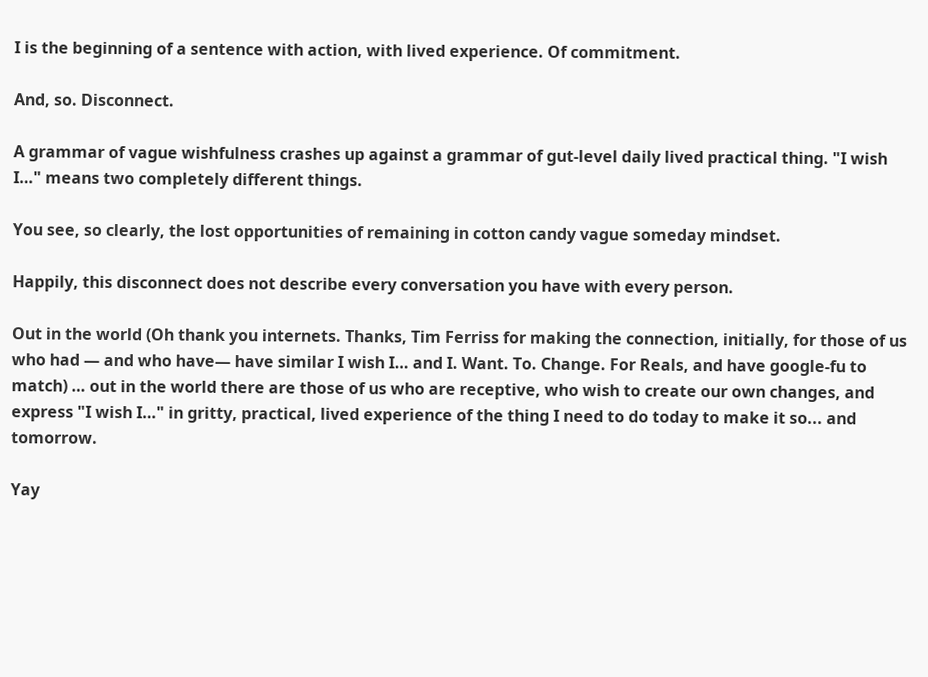I is the beginning of a sentence with action, with lived experience. Of commitment.

And, so. Disconnect.

A grammar of vague wishfulness crashes up against a grammar of gut-level daily lived practical thing. "I wish I…" means two completely different things.

You see, so clearly, the lost opportunities of remaining in cotton candy vague someday mindset.

Happily, this disconnect does not describe every conversation you have with every person.

Out in the world (Oh thank you internets. Thanks, Tim Ferriss for making the connection, initially, for those of us who had — and who have— have similar I wish I… and I. Want. To. Change. For Reals, and have google-fu to match) … out in the world there are those of us who are receptive, who wish to create our own changes, and express "I wish I…" in gritty, practical, lived experience of the thing I need to do today to make it so... and tomorrow.

Yay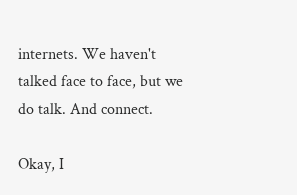internets. We haven't talked face to face, but we do talk. And connect.

Okay, I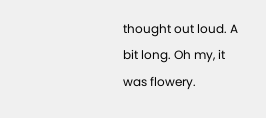thought out loud. A bit long. Oh my, it was flowery.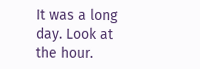It was a long day. Look at the hour.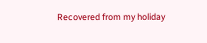Recovered from my holiday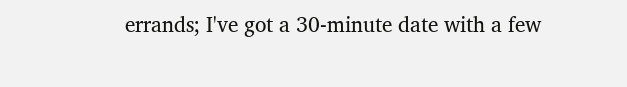errands; I've got a 30-minute date with a few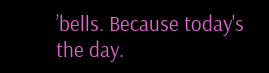’bells. Because today's the day.